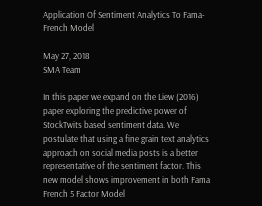Application Of Sentiment Analytics To Fama-French Model

May 27, 2018
SMA Team

In this paper we expand on the Liew (2016) paper exploring the predictive power of StockTwits based sentiment data. We postulate that using a fine grain text analytics approach on social media posts is a better representative of the sentiment factor. This new model shows improvement in both Fama French 5 Factor Model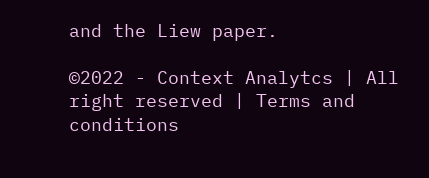and the Liew paper.

©2022 - Context Analytcs | All right reserved | Terms and conditions